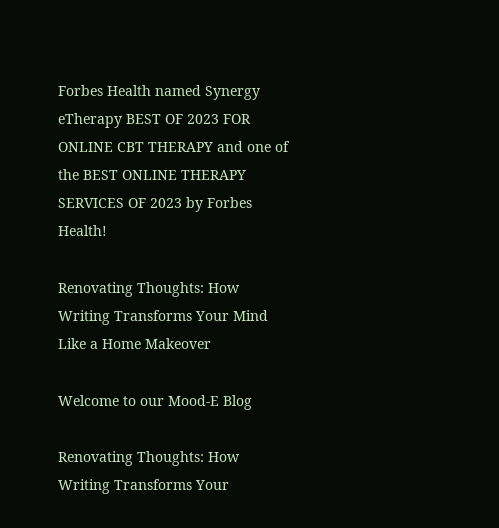Forbes Health named Synergy eTherapy BEST OF 2023 FOR ONLINE CBT THERAPY and one of the BEST ONLINE THERAPY SERVICES OF 2023 by Forbes Health!

Renovating Thoughts: How Writing Transforms Your Mind Like a Home Makeover

Welcome to our Mood-E Blog

Renovating Thoughts: How Writing Transforms Your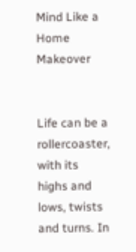Mind Like a Home Makeover


Life can be a rollercoaster, with its highs and lows, twists and turns. In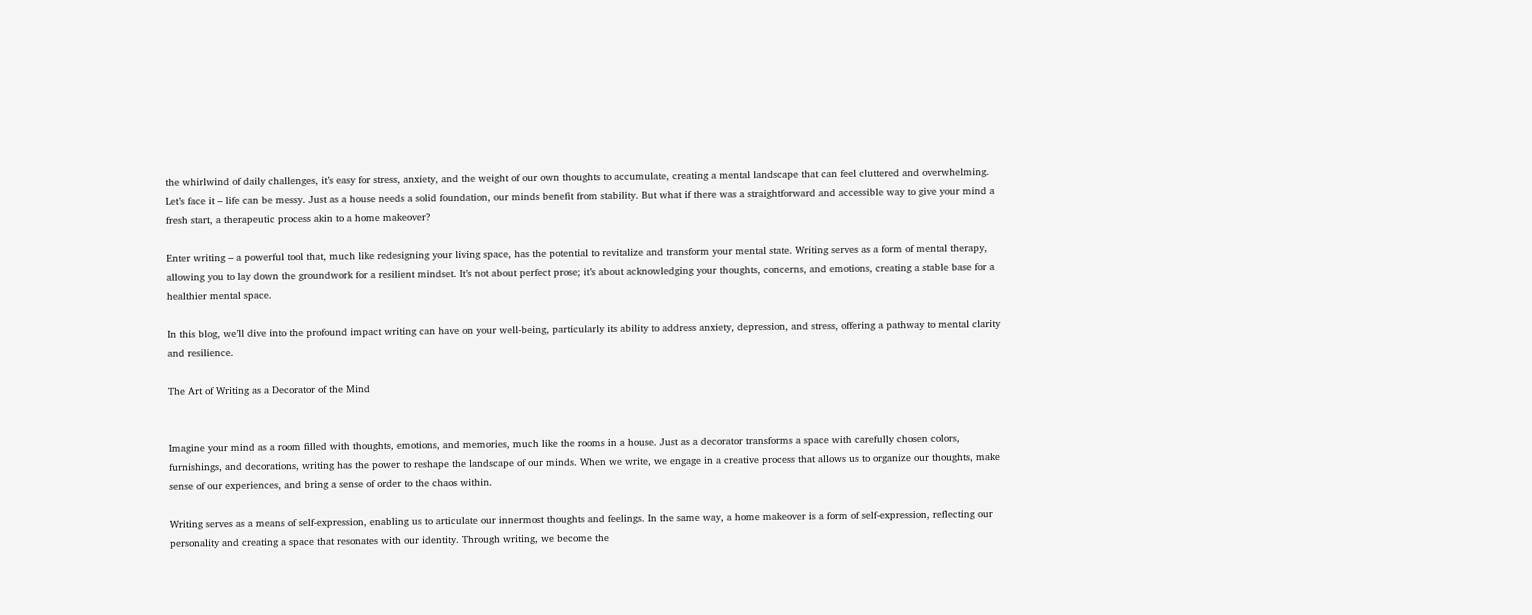the whirlwind of daily challenges, it’s easy for stress, anxiety, and the weight of our own thoughts to accumulate, creating a mental landscape that can feel cluttered and overwhelming. Let’s face it – life can be messy. Just as a house needs a solid foundation, our minds benefit from stability. But what if there was a straightforward and accessible way to give your mind a fresh start, a therapeutic process akin to a home makeover?

Enter writing – a powerful tool that, much like redesigning your living space, has the potential to revitalize and transform your mental state. Writing serves as a form of mental therapy, allowing you to lay down the groundwork for a resilient mindset. It’s not about perfect prose; it’s about acknowledging your thoughts, concerns, and emotions, creating a stable base for a healthier mental space.

In this blog, we’ll dive into the profound impact writing can have on your well-being, particularly its ability to address anxiety, depression, and stress, offering a pathway to mental clarity and resilience.

The Art of Writing as a Decorator of the Mind


Imagine your mind as a room filled with thoughts, emotions, and memories, much like the rooms in a house. Just as a decorator transforms a space with carefully chosen colors, furnishings, and decorations, writing has the power to reshape the landscape of our minds. When we write, we engage in a creative process that allows us to organize our thoughts, make sense of our experiences, and bring a sense of order to the chaos within.

Writing serves as a means of self-expression, enabling us to articulate our innermost thoughts and feelings. In the same way, a home makeover is a form of self-expression, reflecting our personality and creating a space that resonates with our identity. Through writing, we become the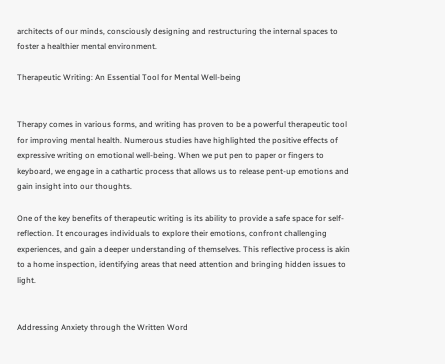architects of our minds, consciously designing and restructuring the internal spaces to foster a healthier mental environment.

Therapeutic Writing: An Essential Tool for Mental Well-being


Therapy comes in various forms, and writing has proven to be a powerful therapeutic tool for improving mental health. Numerous studies have highlighted the positive effects of expressive writing on emotional well-being. When we put pen to paper or fingers to keyboard, we engage in a cathartic process that allows us to release pent-up emotions and gain insight into our thoughts.

One of the key benefits of therapeutic writing is its ability to provide a safe space for self-reflection. It encourages individuals to explore their emotions, confront challenging experiences, and gain a deeper understanding of themselves. This reflective process is akin to a home inspection, identifying areas that need attention and bringing hidden issues to light.


Addressing Anxiety through the Written Word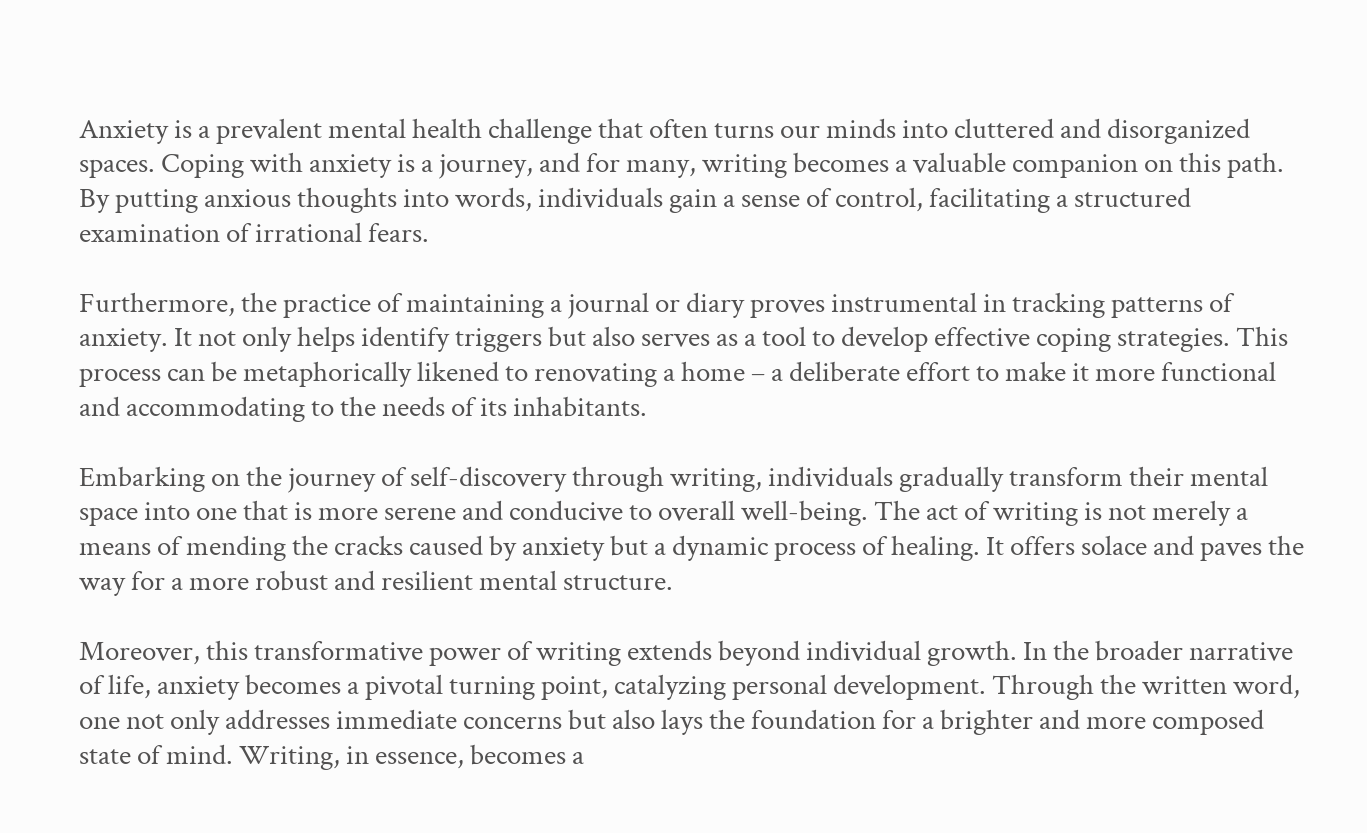Anxiety is a prevalent mental health challenge that often turns our minds into cluttered and disorganized spaces. Coping with anxiety is a journey, and for many, writing becomes a valuable companion on this path. By putting anxious thoughts into words, individuals gain a sense of control, facilitating a structured examination of irrational fears.

Furthermore, the practice of maintaining a journal or diary proves instrumental in tracking patterns of anxiety. It not only helps identify triggers but also serves as a tool to develop effective coping strategies. This process can be metaphorically likened to renovating a home – a deliberate effort to make it more functional and accommodating to the needs of its inhabitants.

Embarking on the journey of self-discovery through writing, individuals gradually transform their mental space into one that is more serene and conducive to overall well-being. The act of writing is not merely a means of mending the cracks caused by anxiety but a dynamic process of healing. It offers solace and paves the way for a more robust and resilient mental structure.

Moreover, this transformative power of writing extends beyond individual growth. In the broader narrative of life, anxiety becomes a pivotal turning point, catalyzing personal development. Through the written word, one not only addresses immediate concerns but also lays the foundation for a brighter and more composed state of mind. Writing, in essence, becomes a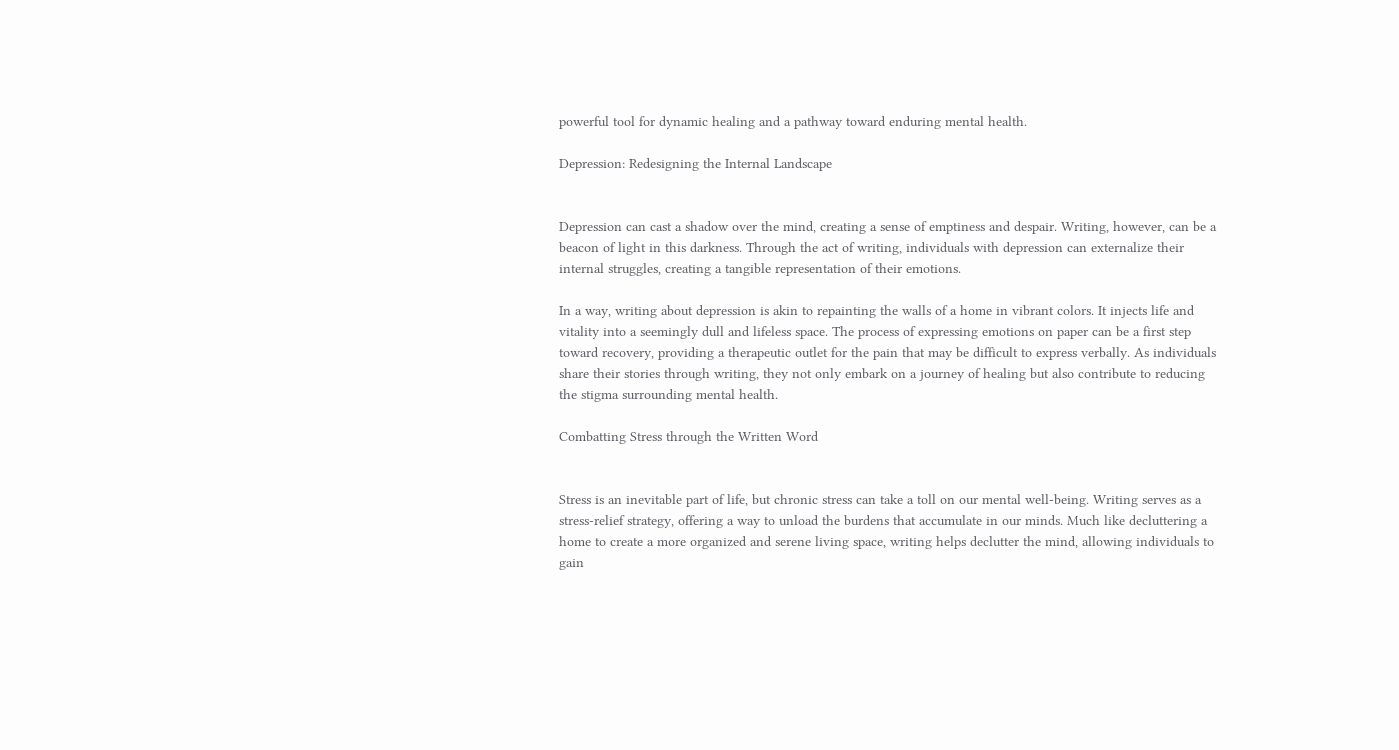powerful tool for dynamic healing and a pathway toward enduring mental health.

Depression: Redesigning the Internal Landscape


Depression can cast a shadow over the mind, creating a sense of emptiness and despair. Writing, however, can be a beacon of light in this darkness. Through the act of writing, individuals with depression can externalize their internal struggles, creating a tangible representation of their emotions.

In a way, writing about depression is akin to repainting the walls of a home in vibrant colors. It injects life and vitality into a seemingly dull and lifeless space. The process of expressing emotions on paper can be a first step toward recovery, providing a therapeutic outlet for the pain that may be difficult to express verbally. As individuals share their stories through writing, they not only embark on a journey of healing but also contribute to reducing the stigma surrounding mental health.

Combatting Stress through the Written Word


Stress is an inevitable part of life, but chronic stress can take a toll on our mental well-being. Writing serves as a stress-relief strategy, offering a way to unload the burdens that accumulate in our minds. Much like decluttering a home to create a more organized and serene living space, writing helps declutter the mind, allowing individuals to gain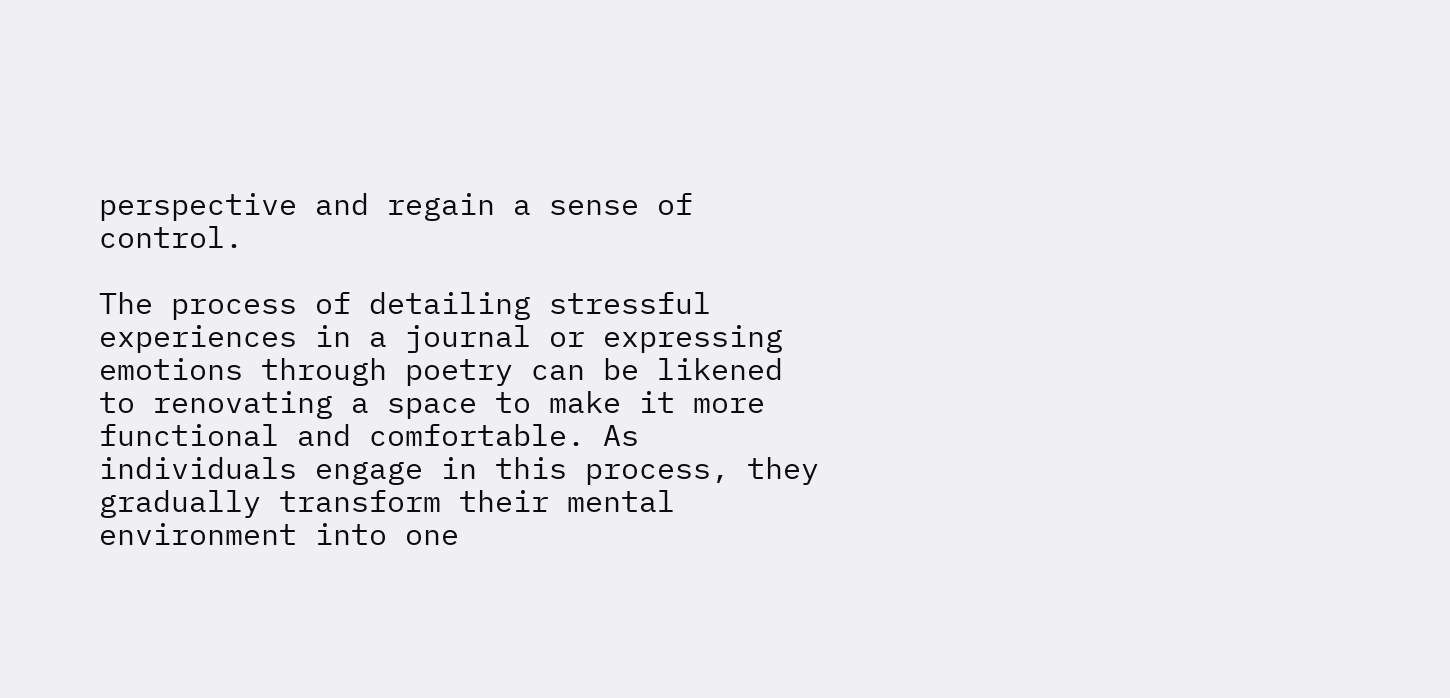perspective and regain a sense of control.

The process of detailing stressful experiences in a journal or expressing emotions through poetry can be likened to renovating a space to make it more functional and comfortable. As individuals engage in this process, they gradually transform their mental environment into one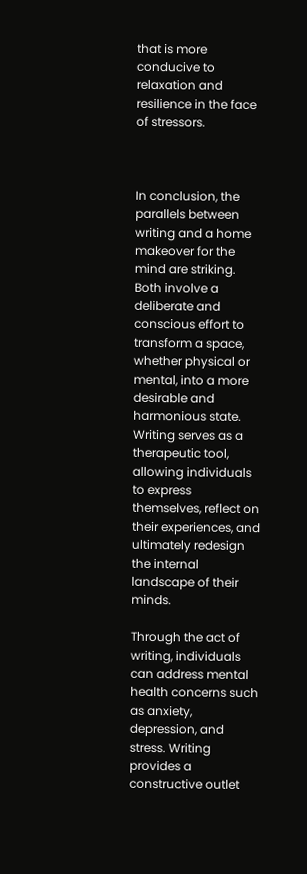that is more conducive to relaxation and resilience in the face of stressors.



In conclusion, the parallels between writing and a home makeover for the mind are striking. Both involve a deliberate and conscious effort to transform a space, whether physical or mental, into a more desirable and harmonious state. Writing serves as a therapeutic tool, allowing individuals to express themselves, reflect on their experiences, and ultimately redesign the internal landscape of their minds.

Through the act of writing, individuals can address mental health concerns such as anxiety, depression, and stress. Writing provides a constructive outlet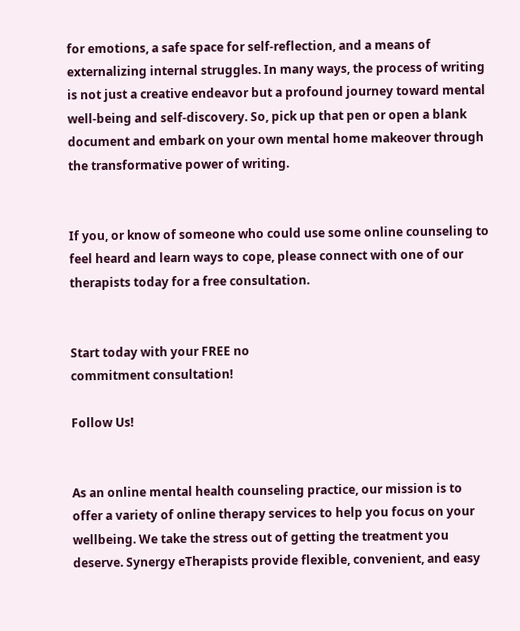for emotions, a safe space for self-reflection, and a means of externalizing internal struggles. In many ways, the process of writing is not just a creative endeavor but a profound journey toward mental well-being and self-discovery. So, pick up that pen or open a blank document and embark on your own mental home makeover through the transformative power of writing.


If you, or know of someone who could use some online counseling to feel heard and learn ways to cope, please connect with one of our therapists today for a free consultation.


Start today with your FREE no
commitment consultation!

Follow Us!


As an online mental health counseling practice, our mission is to offer a variety of online therapy services to help you focus on your wellbeing. We take the stress out of getting the treatment you deserve. Synergy eTherapists provide flexible, convenient, and easy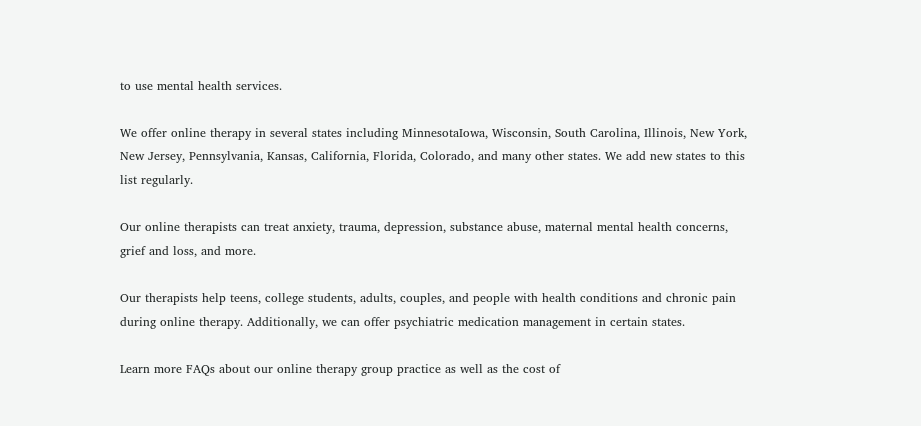to use mental health services.

We offer online therapy in several states including MinnesotaIowa, Wisconsin, South Carolina, Illinois, New York, New Jersey, Pennsylvania, Kansas, California, Florida, Colorado, and many other states. We add new states to this list regularly.

Our online therapists can treat anxiety, trauma, depression, substance abuse, maternal mental health concerns, grief and loss, and more.

Our therapists help teens, college students, adults, couples, and people with health conditions and chronic pain during online therapy. Additionally, we can offer psychiatric medication management in certain states.

Learn more FAQs about our online therapy group practice as well as the cost of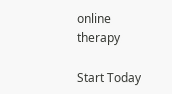online therapy

Start Today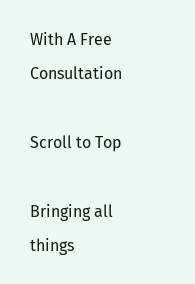With A Free Consultation

Scroll to Top

Bringing all things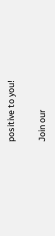positive to you!

Join our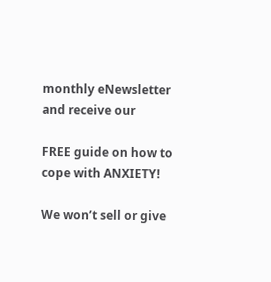monthly eNewsletter and receive our

FREE guide on how to cope with ANXIETY!

We won’t sell or give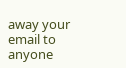away your email to anyone